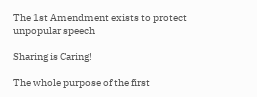The 1st Amendment exists to protect unpopular speech

Sharing is Caring!

The whole purpose of the first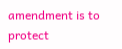amendment is to protect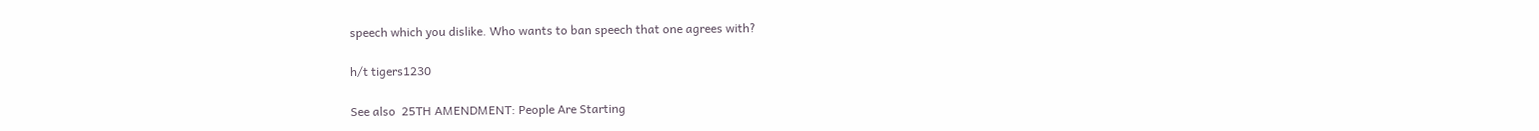speech which you dislike. Who wants to ban speech that one agrees with?

h/t tigers1230

See also  25TH AMENDMENT: People Are Starting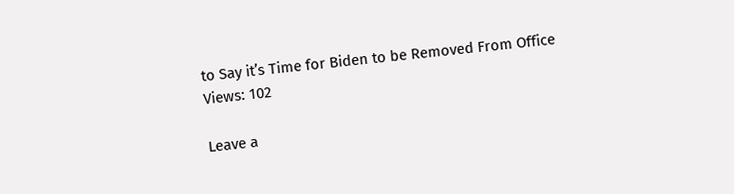to Say it’s Time for Biden to be Removed From Office
Views: 102

Leave a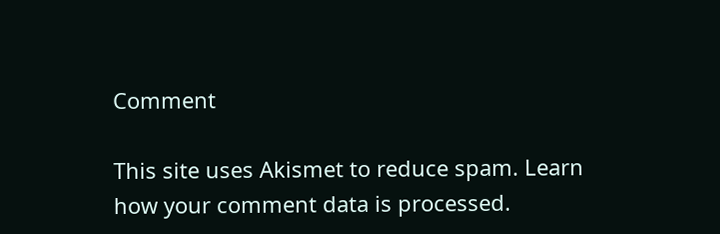Comment

This site uses Akismet to reduce spam. Learn how your comment data is processed.